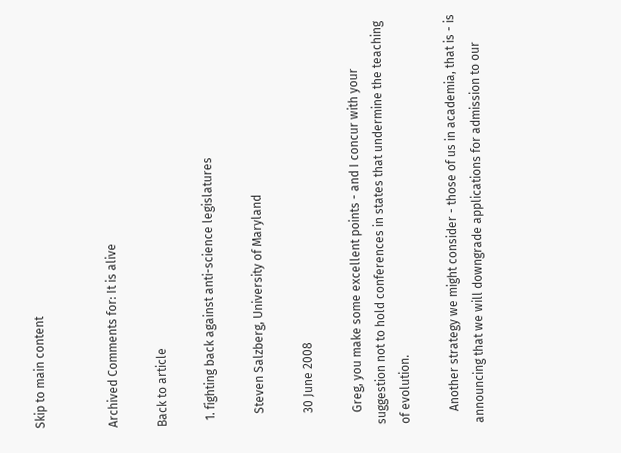Skip to main content


Archived Comments for: It is alive

Back to article

  1. fighting back against anti-science legislatures

    Steven Salzberg, University of Maryland

    30 June 2008

    Greg, you make some excellent points - and I concur with your suggestion not to hold conferences in states that undermine the teaching of evolution.

    Another strategy we might consider - those of us in academia, that is - is announcing that we will downgrade applications for admission to our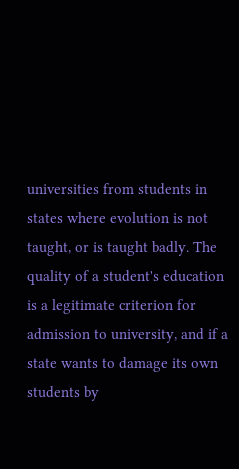universities from students in states where evolution is not taught, or is taught badly. The quality of a student's education is a legitimate criterion for admission to university, and if a state wants to damage its own students by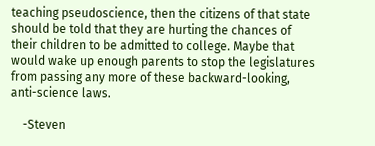teaching pseudoscience, then the citizens of that state should be told that they are hurting the chances of their children to be admitted to college. Maybe that would wake up enough parents to stop the legislatures from passing any more of these backward-looking, anti-science laws.

    -Steven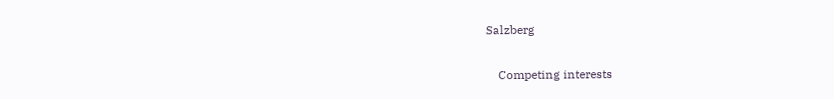Salzberg

    Competing interests